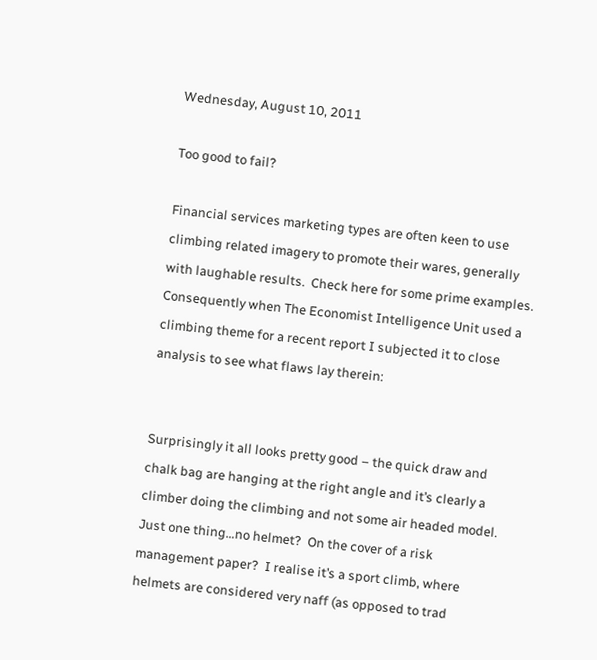Wednesday, August 10, 2011

Too good to fail?

Financial services marketing types are often keen to use climbing related imagery to promote their wares, generally with laughable results.  Check here for some prime examples.  Consequently when The Economist Intelligence Unit used a climbing theme for a recent report I subjected it to close analysis to see what flaws lay therein:


Surprisingly it all looks pretty good – the quick draw and chalk bag are hanging at the right angle and it’s clearly a climber doing the climbing and not some air headed model.  Just one thing…no helmet?  On the cover of a risk management paper?  I realise it’s a sport climb, where helmets are considered very naff (as opposed to trad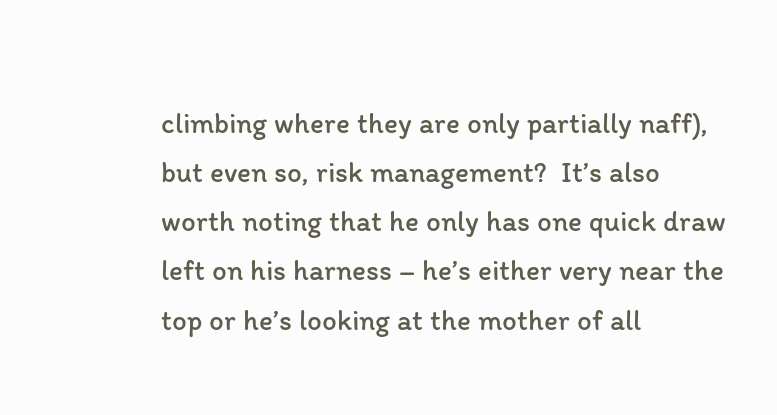climbing where they are only partially naff), but even so, risk management?  It’s also worth noting that he only has one quick draw left on his harness – he’s either very near the top or he’s looking at the mother of all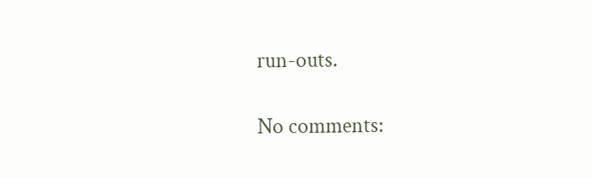run-outs.

No comments: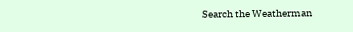Search the Weatherman